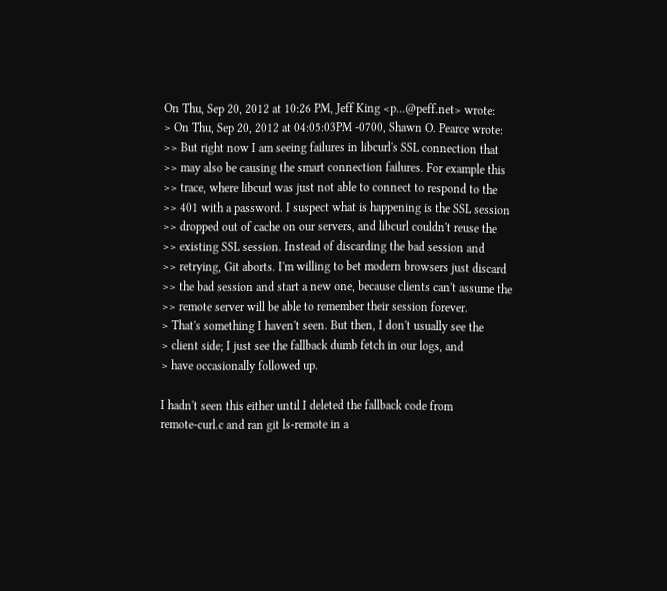On Thu, Sep 20, 2012 at 10:26 PM, Jeff King <p...@peff.net> wrote:
> On Thu, Sep 20, 2012 at 04:05:03PM -0700, Shawn O. Pearce wrote:
>> But right now I am seeing failures in libcurl's SSL connection that
>> may also be causing the smart connection failures. For example this
>> trace, where libcurl was just not able to connect to respond to the
>> 401 with a password. I suspect what is happening is the SSL session
>> dropped out of cache on our servers, and libcurl couldn't reuse the
>> existing SSL session. Instead of discarding the bad session and
>> retrying, Git aborts. I'm willing to bet modern browsers just discard
>> the bad session and start a new one, because clients can't assume the
>> remote server will be able to remember their session forever.
> That's something I haven't seen. But then, I don't usually see the
> client side; I just see the fallback dumb fetch in our logs, and
> have occasionally followed up.

I hadn't seen this either until I deleted the fallback code from
remote-curl.c and ran git ls-remote in a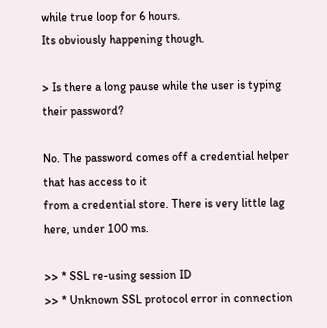while true loop for 6 hours.
Its obviously happening though.

> Is there a long pause while the user is typing their password?

No. The password comes off a credential helper that has access to it
from a credential store. There is very little lag here, under 100 ms.

>> * SSL re-using session ID
>> * Unknown SSL protocol error in connection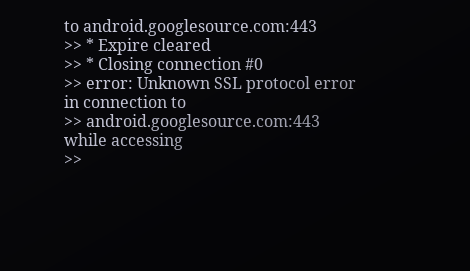to android.googlesource.com:443
>> * Expire cleared
>> * Closing connection #0
>> error: Unknown SSL protocol error in connection to
>> android.googlesource.com:443  while accessing
>>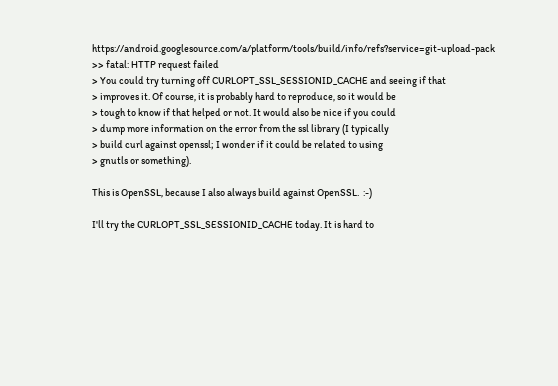https://android.googlesource.com/a/platform/tools/build/info/refs?service=git-upload-pack
>> fatal: HTTP request failed
> You could try turning off CURLOPT_SSL_SESSIONID_CACHE and seeing if that
> improves it. Of course, it is probably hard to reproduce, so it would be
> tough to know if that helped or not. It would also be nice if you could
> dump more information on the error from the ssl library (I typically
> build curl against openssl; I wonder if it could be related to using
> gnutls or something).

This is OpenSSL, because I also always build against OpenSSL.  :-)

I'll try the CURLOPT_SSL_SESSIONID_CACHE today. It is hard to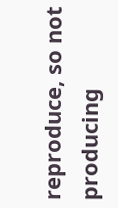reproduce, so not producing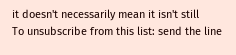it doesn't necessarily mean it isn't still
To unsubscribe from this list: send the line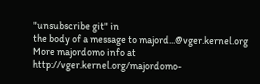"unsubscribe git" in
the body of a message to majord...@vger.kernel.org
More majordomo info at  http://vger.kernel.org/majordomo-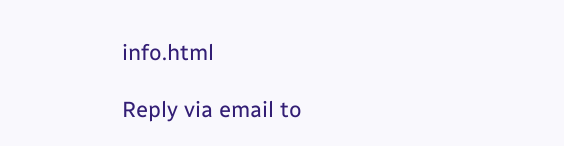info.html

Reply via email to